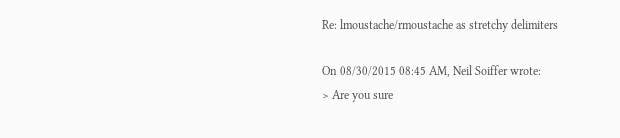Re: lmoustache/rmoustache as stretchy delimiters

On 08/30/2015 08:45 AM, Neil Soiffer wrote:
> Are you sure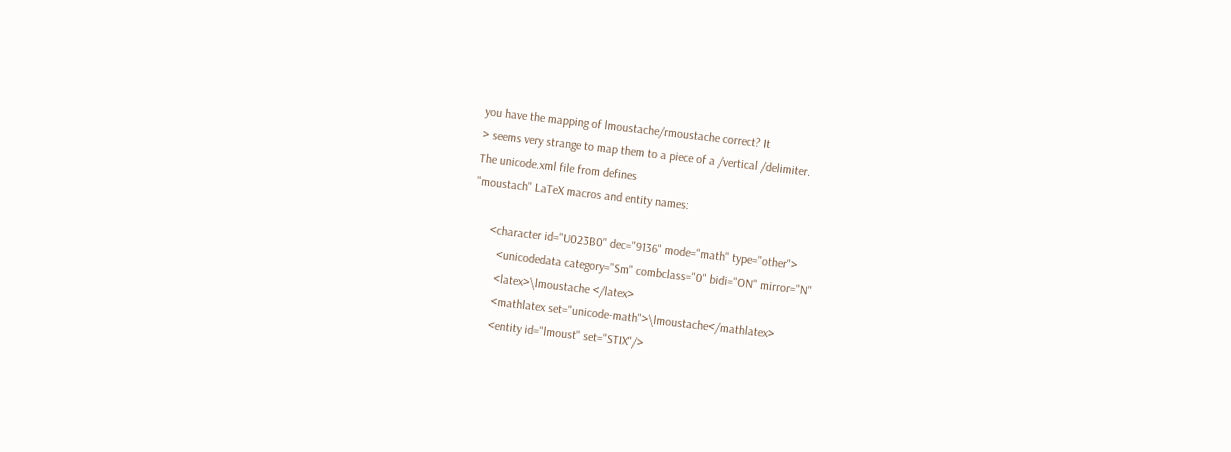you have the mapping of lmoustache/rmoustache correct? It
> seems very strange to map them to a piece of a /vertical /delimiter.
The unicode.xml file from defines
"moustach" LaTeX macros and entity names:

      <character id="U023B0" dec="9136" mode="math" type="other">
         <unicodedata category="Sm" combclass="0" bidi="ON" mirror="N"
         <latex>\lmoustache </latex>
         <mathlatex set="unicode-math">\lmoustache</mathlatex>
         <entity id="lmoust" set="STIX"/>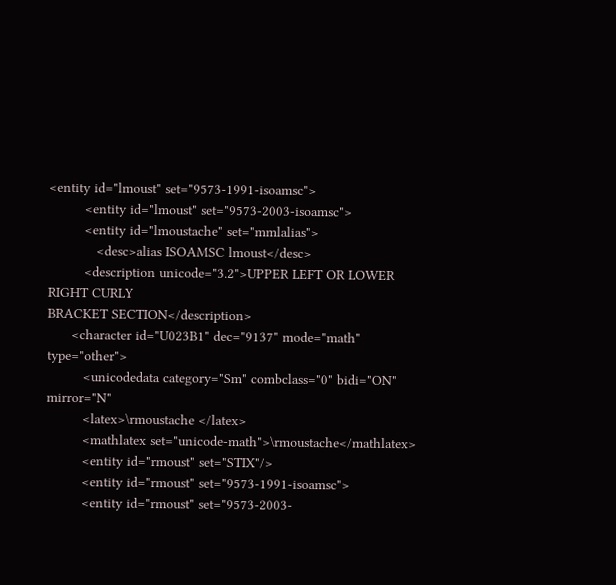<entity id="lmoust" set="9573-1991-isoamsc">
         <entity id="lmoust" set="9573-2003-isoamsc">
         <entity id="lmoustache" set="mmlalias">
            <desc>alias ISOAMSC lmoust</desc>
         <description unicode="3.2">UPPER LEFT OR LOWER RIGHT CURLY
BRACKET SECTION</description>
      <character id="U023B1" dec="9137" mode="math" type="other">
         <unicodedata category="Sm" combclass="0" bidi="ON" mirror="N"
         <latex>\rmoustache </latex>
         <mathlatex set="unicode-math">\rmoustache</mathlatex>
         <entity id="rmoust" set="STIX"/>
         <entity id="rmoust" set="9573-1991-isoamsc">
         <entity id="rmoust" set="9573-2003-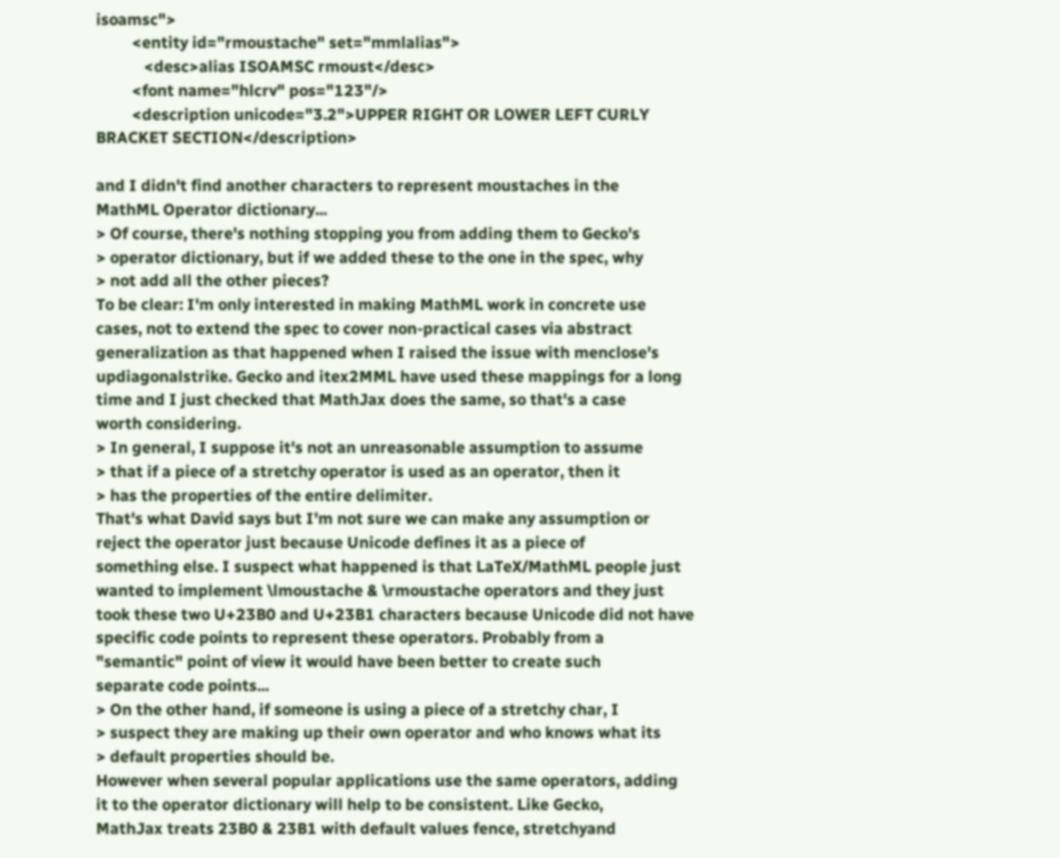isoamsc">
         <entity id="rmoustache" set="mmlalias">
            <desc>alias ISOAMSC rmoust</desc>
         <font name="hlcrv" pos="123"/>
         <description unicode="3.2">UPPER RIGHT OR LOWER LEFT CURLY
BRACKET SECTION</description>

and I didn't find another characters to represent moustaches in the
MathML Operator dictionary...
> Of course, there's nothing stopping you from adding them to Gecko's
> operator dictionary, but if we added these to the one in the spec, why
> not add all the other pieces?
To be clear: I'm only interested in making MathML work in concrete use
cases, not to extend the spec to cover non-practical cases via abstract
generalization as that happened when I raised the issue with menclose's
updiagonalstrike. Gecko and itex2MML have used these mappings for a long
time and I just checked that MathJax does the same, so that's a case
worth considering.
> In general, I suppose it's not an unreasonable assumption to assume
> that if a piece of a stretchy operator is used as an operator, then it
> has the properties of the entire delimiter.
That's what David says but I'm not sure we can make any assumption or
reject the operator just because Unicode defines it as a piece of
something else. I suspect what happened is that LaTeX/MathML people just
wanted to implement \lmoustache & \rmoustache operators and they just
took these two U+23B0 and U+23B1 characters because Unicode did not have
specific code points to represent these operators. Probably from a
"semantic" point of view it would have been better to create such
separate code points...
> On the other hand, if someone is using a piece of a stretchy char, I
> suspect they are making up their own operator and who knows what its
> default properties should be.
However when several popular applications use the same operators, adding
it to the operator dictionary will help to be consistent. Like Gecko,
MathJax treats 23B0 & 23B1 with default values fence, stretchyand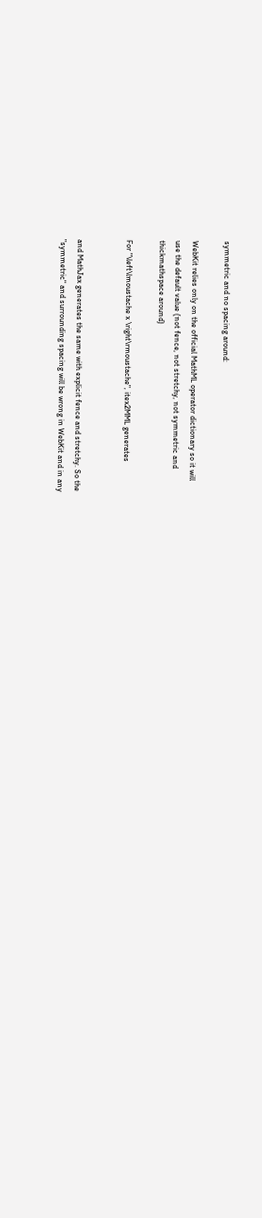symmetric and no spacing around:

WebKit relies only on the official MathML operator dictionary so it will
use the default value (not fence, not stretchy, not symmetric and
thickmathspace around)

For "\left\lmoustache x \right\rmoustache", itex2MML generates


and MathJax generates the same with explicit fence and stretchy. So the
"symmetric" and surrounding spacing will be wrong in WebKit and in any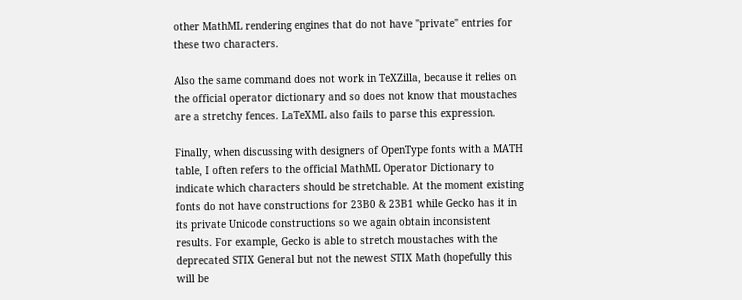other MathML rendering engines that do not have "private" entries for
these two characters.

Also the same command does not work in TeXZilla, because it relies on
the official operator dictionary and so does not know that moustaches
are a stretchy fences. LaTeXML also fails to parse this expression.

Finally, when discussing with designers of OpenType fonts with a MATH
table, I often refers to the official MathML Operator Dictionary to
indicate which characters should be stretchable. At the moment existing
fonts do not have constructions for 23B0 & 23B1 while Gecko has it in
its private Unicode constructions so we again obtain inconsistent
results. For example, Gecko is able to stretch moustaches with the
deprecated STIX General but not the newest STIX Math (hopefully this
will be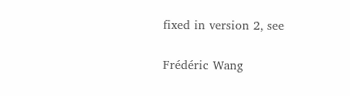fixed in version 2, see

Frédéric Wang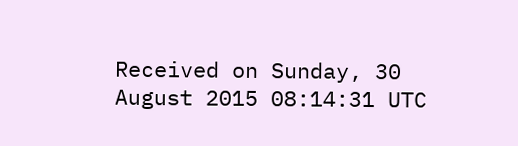Received on Sunday, 30 August 2015 08:14:31 UTC